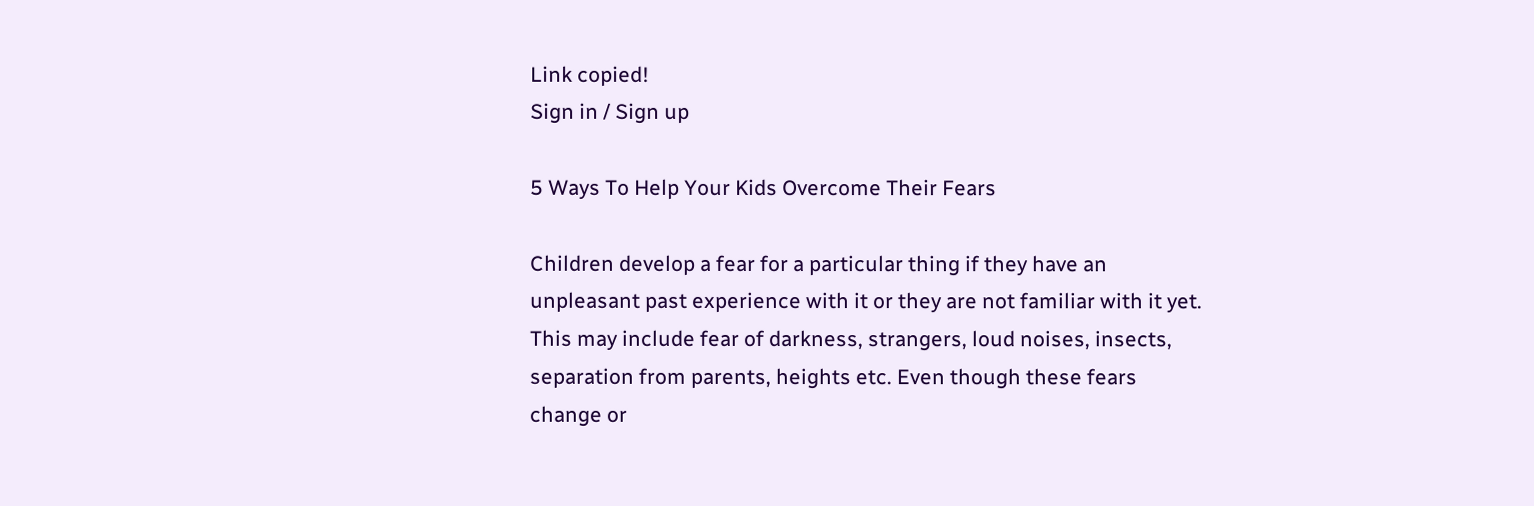Link copied!
Sign in / Sign up

5 Ways To Help Your Kids Overcome Their Fears

Children develop a fear for a particular thing if they have an unpleasant past experience with it or they are not familiar with it yet. This may include fear of darkness, strangers, loud noises, insects, separation from parents, heights etc. Even though these fears change or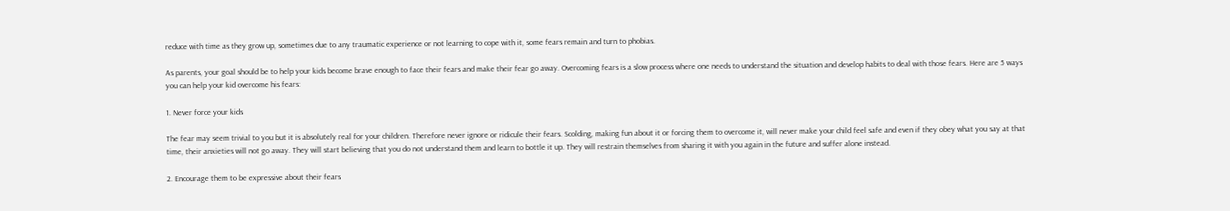reduce with time as they grow up, sometimes due to any traumatic experience or not learning to cope with it, some fears remain and turn to phobias.

As parents, your goal should be to help your kids become brave enough to face their fears and make their fear go away. Overcoming fears is a slow process where one needs to understand the situation and develop habits to deal with those fears. Here are 5 ways you can help your kid overcome his fears:

1. Never force your kids

The fear may seem trivial to you but it is absolutely real for your children. Therefore never ignore or ridicule their fears. Scolding, making fun about it or forcing them to overcome it, will never make your child feel safe and even if they obey what you say at that time, their anxieties will not go away. They will start believing that you do not understand them and learn to bottle it up. They will restrain themselves from sharing it with you again in the future and suffer alone instead.

2. Encourage them to be expressive about their fears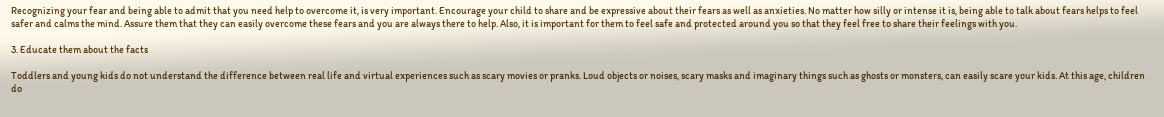Recognizing your fear and being able to admit that you need help to overcome it, is very important. Encourage your child to share and be expressive about their fears as well as anxieties. No matter how silly or intense it is, being able to talk about fears helps to feel safer and calms the mind. Assure them that they can easily overcome these fears and you are always there to help. Also, it is important for them to feel safe and protected around you so that they feel free to share their feelings with you.

3. Educate them about the facts

Toddlers and young kids do not understand the difference between real life and virtual experiences such as scary movies or pranks. Loud objects or noises, scary masks and imaginary things such as ghosts or monsters, can easily scare your kids. At this age, children do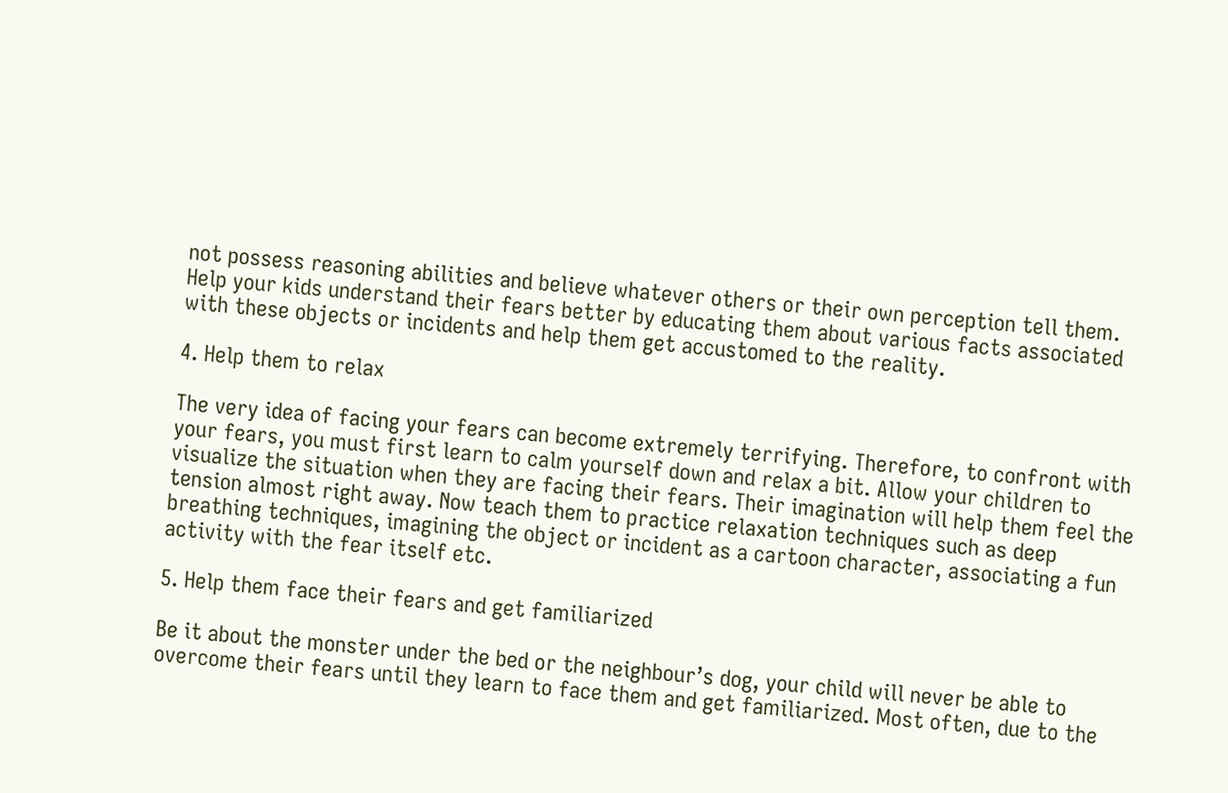not possess reasoning abilities and believe whatever others or their own perception tell them. Help your kids understand their fears better by educating them about various facts associated with these objects or incidents and help them get accustomed to the reality.

4. Help them to relax

The very idea of facing your fears can become extremely terrifying. Therefore, to confront with your fears, you must first learn to calm yourself down and relax a bit. Allow your children to visualize the situation when they are facing their fears. Their imagination will help them feel the tension almost right away. Now teach them to practice relaxation techniques such as deep breathing techniques, imagining the object or incident as a cartoon character, associating a fun activity with the fear itself etc.

5. Help them face their fears and get familiarized

Be it about the monster under the bed or the neighbour’s dog, your child will never be able to overcome their fears until they learn to face them and get familiarized. Most often, due to the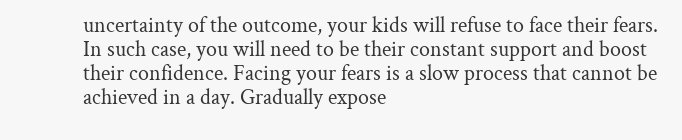uncertainty of the outcome, your kids will refuse to face their fears. In such case, you will need to be their constant support and boost their confidence. Facing your fears is a slow process that cannot be achieved in a day. Gradually expose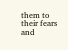them to their fears and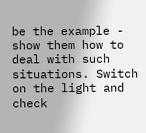be the example - show them how to deal with such situations. Switch on the light and check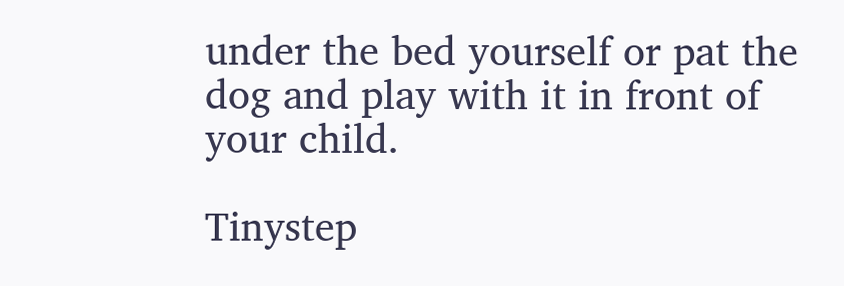under the bed yourself or pat the dog and play with it in front of your child.

Tinystep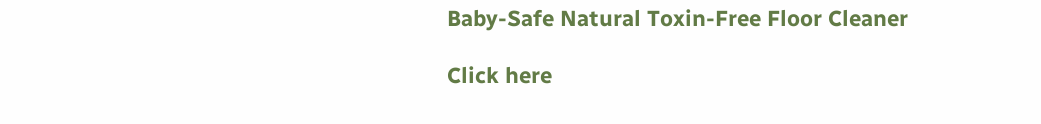Baby-Safe Natural Toxin-Free Floor Cleaner

Click here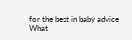for the best in baby advice
What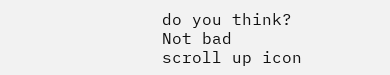do you think?
Not bad
scroll up icon